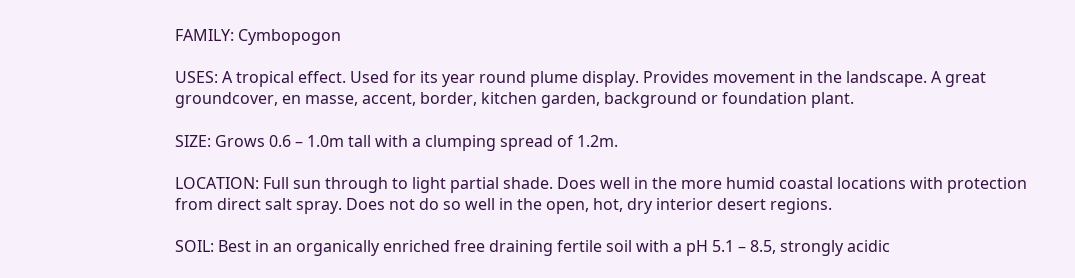FAMILY: Cymbopogon

USES: A tropical effect. Used for its year round plume display. Provides movement in the landscape. A great groundcover, en masse, accent, border, kitchen garden, background or foundation plant.

SIZE: Grows 0.6 – 1.0m tall with a clumping spread of 1.2m.

LOCATION: Full sun through to light partial shade. Does well in the more humid coastal locations with protection from direct salt spray. Does not do so well in the open, hot, dry interior desert regions.

SOIL: Best in an organically enriched free draining fertile soil with a pH 5.1 – 8.5, strongly acidic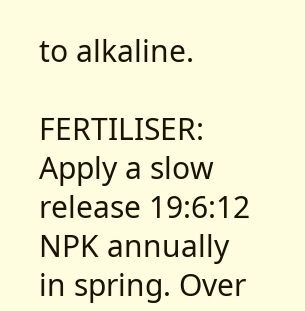to alkaline.

FERTILISER: Apply a slow release 19:6:12 NPK annually in spring. Over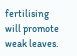fertilising will promote weak leaves.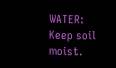WATER: Keep soil moist.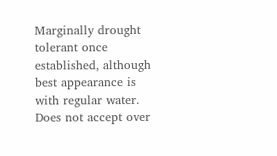Marginally drought tolerant once established, although best appearance is with regular water. Does not accept over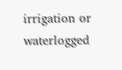irrigation or waterlogged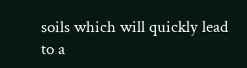soils which will quickly lead to a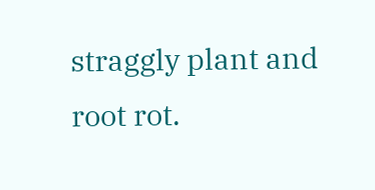straggly plant and root rot.